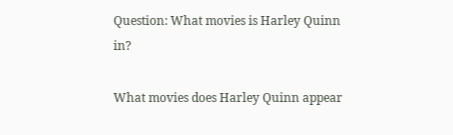Question: What movies is Harley Quinn in?

What movies does Harley Quinn appear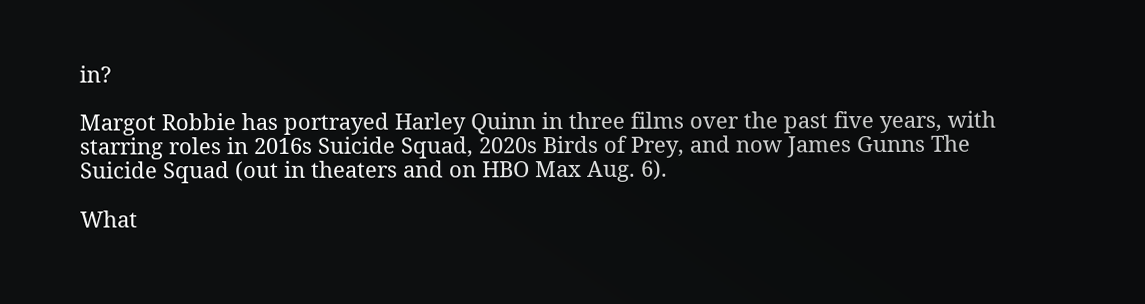in?

Margot Robbie has portrayed Harley Quinn in three films over the past five years, with starring roles in 2016s Suicide Squad, 2020s Birds of Prey, and now James Gunns The Suicide Squad (out in theaters and on HBO Max Aug. 6).

What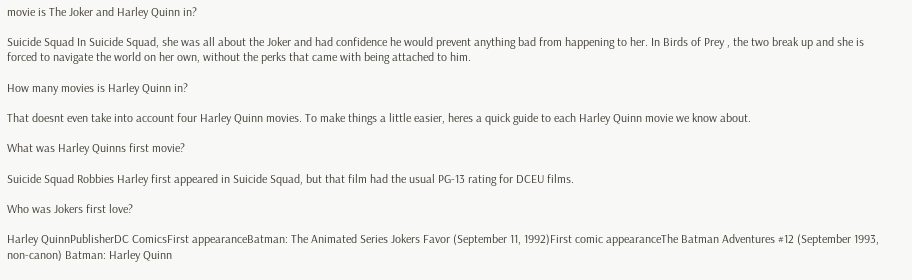movie is The Joker and Harley Quinn in?

Suicide Squad In Suicide Squad, she was all about the Joker and had confidence he would prevent anything bad from happening to her. In Birds of Prey , the two break up and she is forced to navigate the world on her own, without the perks that came with being attached to him.

How many movies is Harley Quinn in?

That doesnt even take into account four Harley Quinn movies. To make things a little easier, heres a quick guide to each Harley Quinn movie we know about.

What was Harley Quinns first movie?

Suicide Squad Robbies Harley first appeared in Suicide Squad, but that film had the usual PG-13 rating for DCEU films.

Who was Jokers first love?

Harley QuinnPublisherDC ComicsFirst appearanceBatman: The Animated Series Jokers Favor (September 11, 1992)First comic appearanceThe Batman Adventures #12 (September 1993, non-canon) Batman: Harley Quinn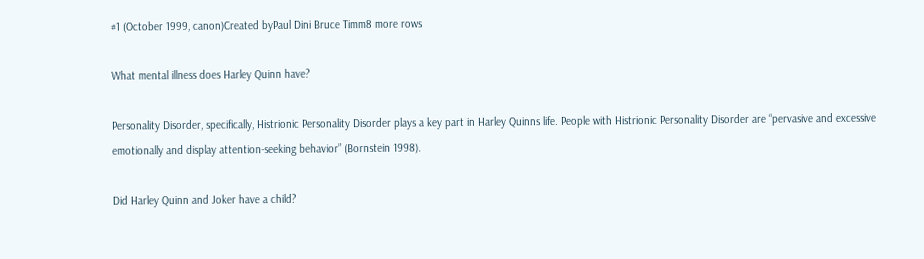#1 (October 1999, canon)Created byPaul Dini Bruce Timm8 more rows

What mental illness does Harley Quinn have?

Personality Disorder, specifically, Histrionic Personality Disorder plays a key part in Harley Quinns life. People with Histrionic Personality Disorder are “pervasive and excessive emotionally and display attention-seeking behavior” (Bornstein 1998).

Did Harley Quinn and Joker have a child?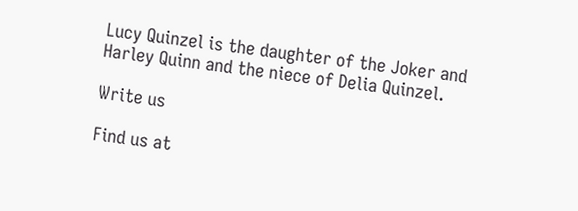Lucy Quinzel is the daughter of the Joker and Harley Quinn and the niece of Delia Quinzel.

Write us

Find us at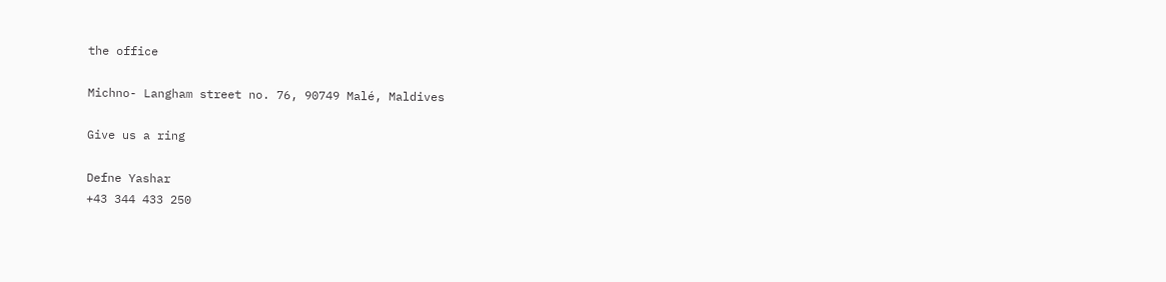the office

Michno- Langham street no. 76, 90749 Malé, Maldives

Give us a ring

Defne Yashar
+43 344 433 250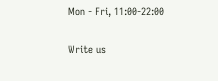Mon - Fri, 11:00-22:00

Write us